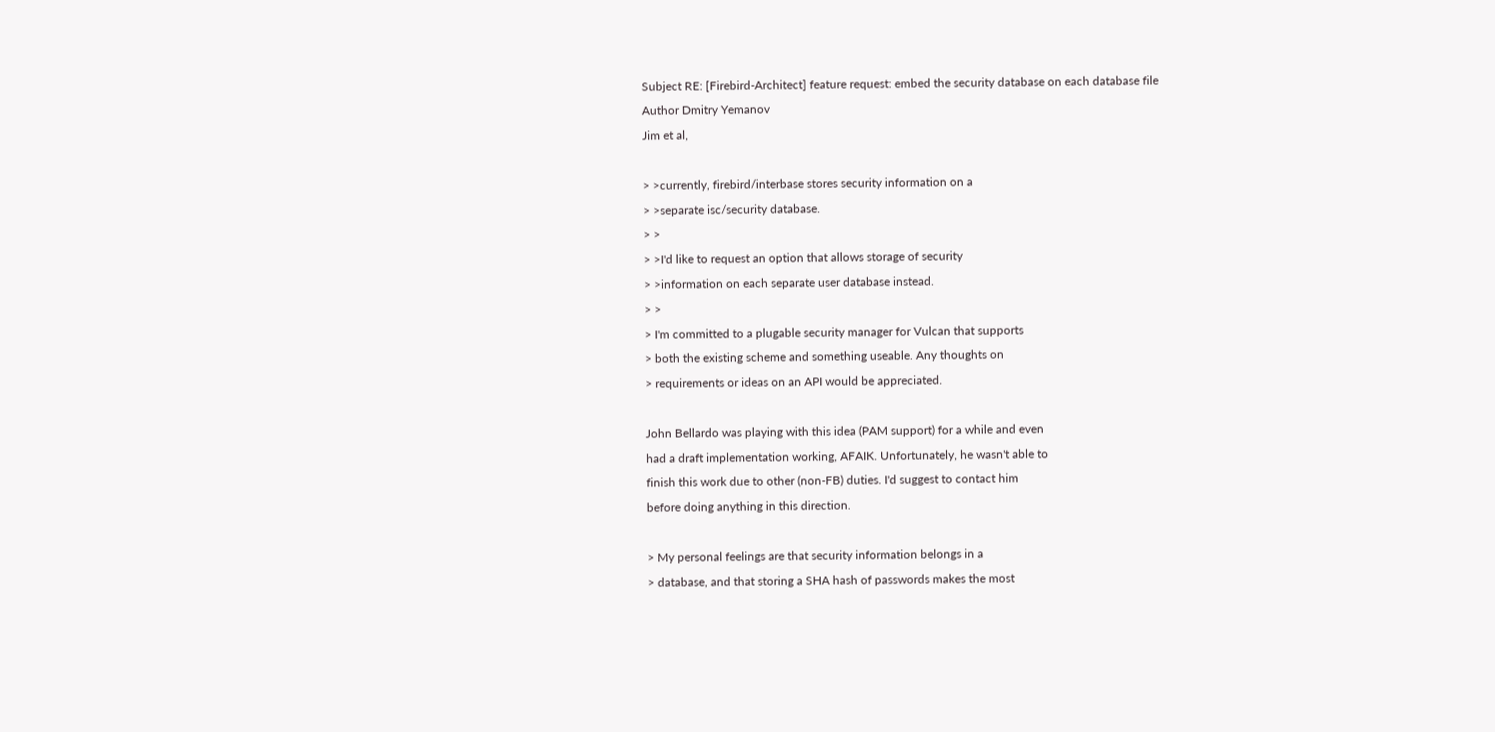Subject RE: [Firebird-Architect] feature request: embed the security database on each database file
Author Dmitry Yemanov
Jim et al,

> >currently, firebird/interbase stores security information on a
> >separate isc/security database.
> >
> >I'd like to request an option that allows storage of security
> >information on each separate user database instead.
> >
> I'm committed to a plugable security manager for Vulcan that supports
> both the existing scheme and something useable. Any thoughts on
> requirements or ideas on an API would be appreciated.

John Bellardo was playing with this idea (PAM support) for a while and even
had a draft implementation working, AFAIK. Unfortunately, he wasn't able to
finish this work due to other (non-FB) duties. I'd suggest to contact him
before doing anything in this direction.

> My personal feelings are that security information belongs in a
> database, and that storing a SHA hash of passwords makes the most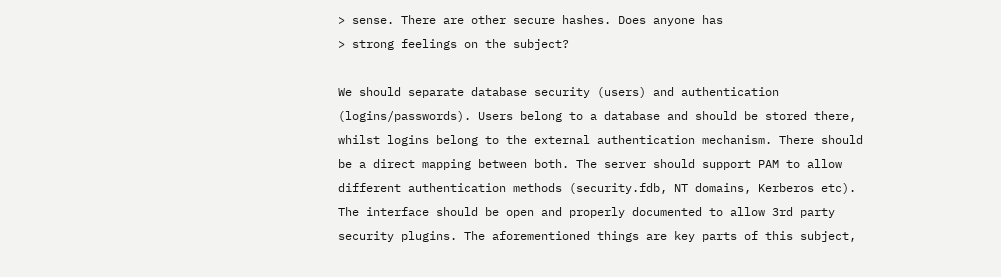> sense. There are other secure hashes. Does anyone has
> strong feelings on the subject?

We should separate database security (users) and authentication
(logins/passwords). Users belong to a database and should be stored there,
whilst logins belong to the external authentication mechanism. There should
be a direct mapping between both. The server should support PAM to allow
different authentication methods (security.fdb, NT domains, Kerberos etc).
The interface should be open and properly documented to allow 3rd party
security plugins. The aforementioned things are key parts of this subject,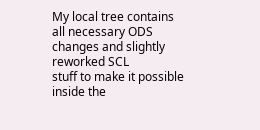My local tree contains all necessary ODS changes and slightly reworked SCL
stuff to make it possible inside the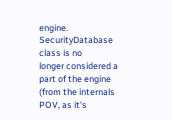engine. SecurityDatabase class is no
longer considered a part of the engine (from the internals POV, as it's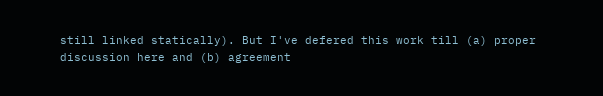still linked statically). But I've defered this work till (a) proper
discussion here and (b) agreement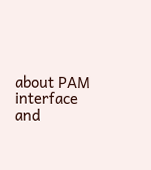about PAM interface and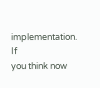implementation. If
you think now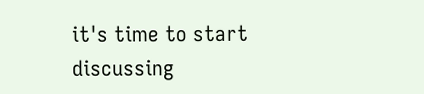it's time to start discussing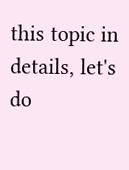this topic in details, let's do